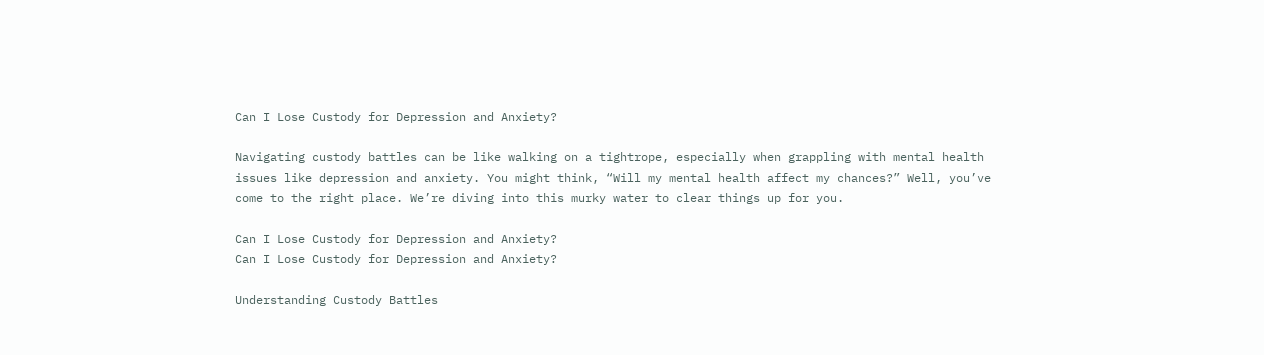Can I Lose Custody for Depression and Anxiety?

Navigating custody battles can be like walking on a tightrope, especially when grappling with mental health issues like depression and anxiety. You might think, “Will my mental health affect my chances?” Well, you’ve come to the right place. We’re diving into this murky water to clear things up for you.

Can I Lose Custody for Depression and Anxiety?
Can I Lose Custody for Depression and Anxiety?

Understanding Custody Battles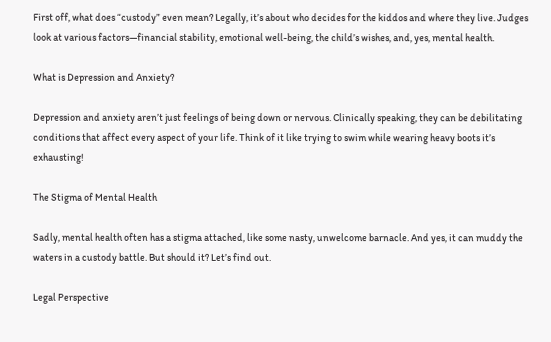First off, what does “custody” even mean? Legally, it’s about who decides for the kiddos and where they live. Judges look at various factors—financial stability, emotional well-being, the child’s wishes, and, yes, mental health.

What is Depression and Anxiety?

Depression and anxiety aren’t just feelings of being down or nervous. Clinically speaking, they can be debilitating conditions that affect every aspect of your life. Think of it like trying to swim while wearing heavy boots it’s exhausting!

The Stigma of Mental Health

Sadly, mental health often has a stigma attached, like some nasty, unwelcome barnacle. And yes, it can muddy the waters in a custody battle. But should it? Let’s find out.

Legal Perspective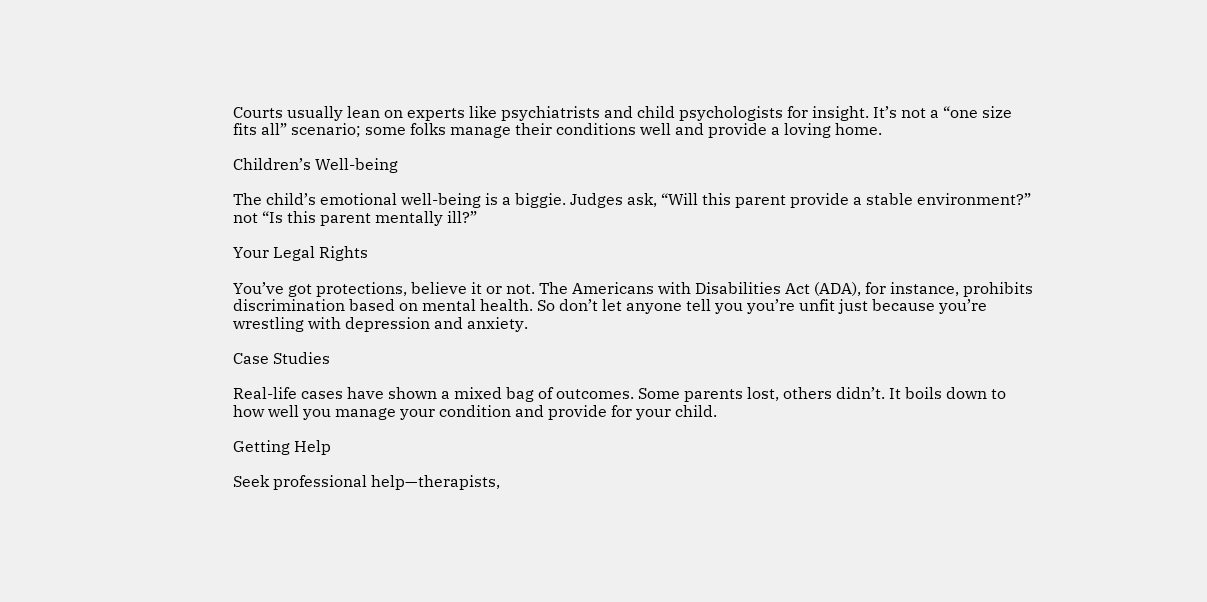Courts usually lean on experts like psychiatrists and child psychologists for insight. It’s not a “one size fits all” scenario; some folks manage their conditions well and provide a loving home.

Children’s Well-being

The child’s emotional well-being is a biggie. Judges ask, “Will this parent provide a stable environment?” not “Is this parent mentally ill?”

Your Legal Rights

You’ve got protections, believe it or not. The Americans with Disabilities Act (ADA), for instance, prohibits discrimination based on mental health. So don’t let anyone tell you you’re unfit just because you’re wrestling with depression and anxiety.

Case Studies

Real-life cases have shown a mixed bag of outcomes. Some parents lost, others didn’t. It boils down to how well you manage your condition and provide for your child.

Getting Help

Seek professional help—therapists,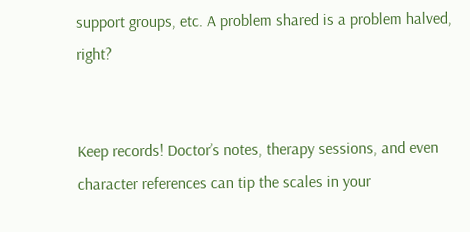support groups, etc. A problem shared is a problem halved, right?


Keep records! Doctor’s notes, therapy sessions, and even character references can tip the scales in your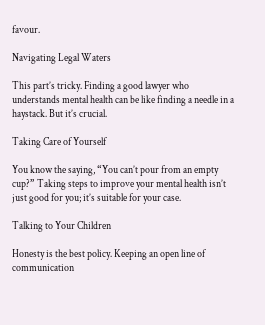favour.

Navigating Legal Waters

This part’s tricky. Finding a good lawyer who understands mental health can be like finding a needle in a haystack. But it’s crucial.

Taking Care of Yourself

You know the saying, “You can’t pour from an empty cup?” Taking steps to improve your mental health isn’t just good for you; it’s suitable for your case.

Talking to Your Children

Honesty is the best policy. Keeping an open line of communication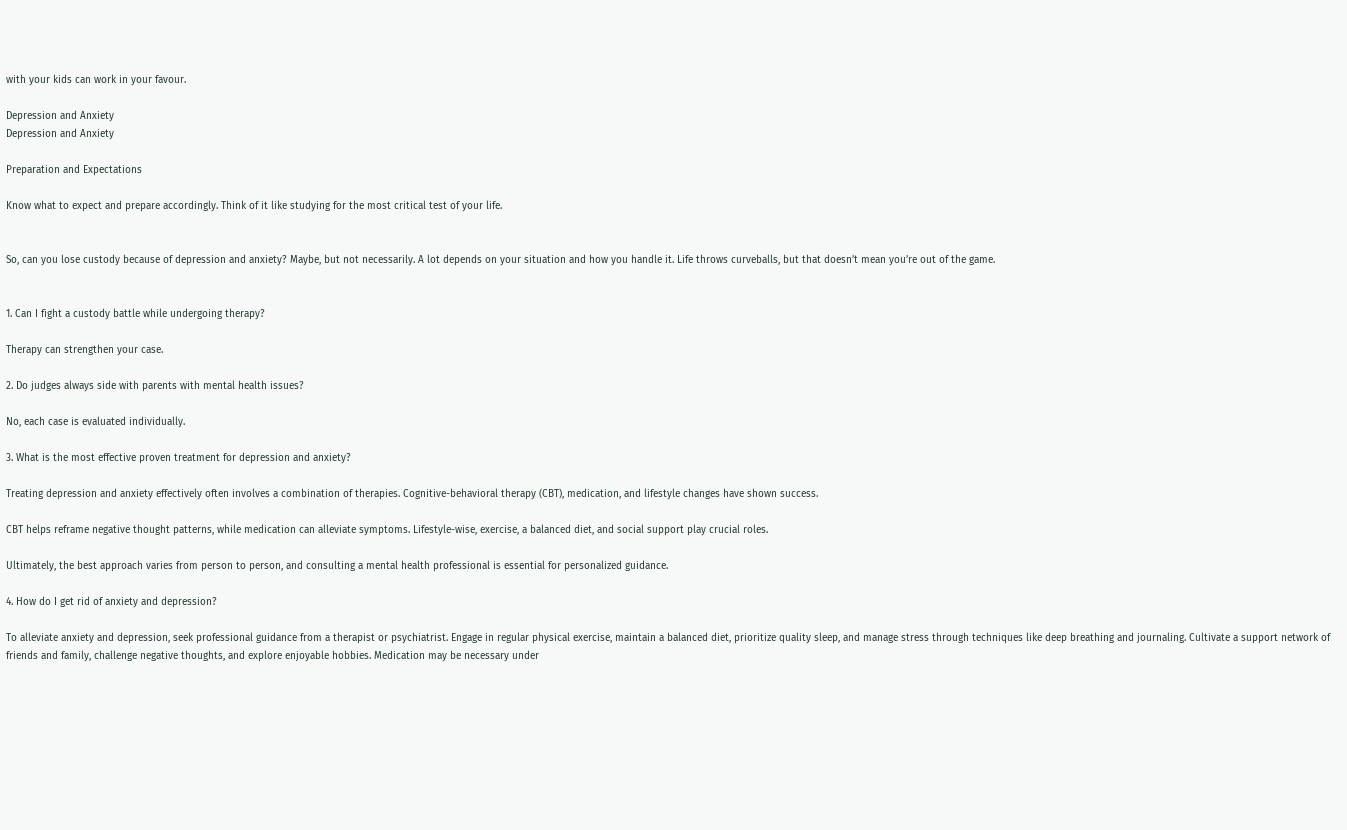with your kids can work in your favour.

Depression and Anxiety
Depression and Anxiety

Preparation and Expectations

Know what to expect and prepare accordingly. Think of it like studying for the most critical test of your life.


So, can you lose custody because of depression and anxiety? Maybe, but not necessarily. A lot depends on your situation and how you handle it. Life throws curveballs, but that doesn’t mean you’re out of the game.


1. Can I fight a custody battle while undergoing therapy?

Therapy can strengthen your case.

2. Do judges always side with parents with mental health issues?

No, each case is evaluated individually.

3. What is the most effective proven treatment for depression and anxiety?

Treating depression and anxiety effectively often involves a combination of therapies. Cognitive-behavioral therapy (CBT), medication, and lifestyle changes have shown success.

CBT helps reframe negative thought patterns, while medication can alleviate symptoms. Lifestyle-wise, exercise, a balanced diet, and social support play crucial roles.

Ultimately, the best approach varies from person to person, and consulting a mental health professional is essential for personalized guidance.

4. How do I get rid of anxiety and depression?

To alleviate anxiety and depression, seek professional guidance from a therapist or psychiatrist. Engage in regular physical exercise, maintain a balanced diet, prioritize quality sleep, and manage stress through techniques like deep breathing and journaling. Cultivate a support network of friends and family, challenge negative thoughts, and explore enjoyable hobbies. Medication may be necessary under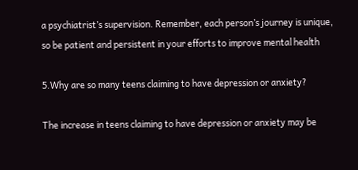a psychiatrist’s supervision. Remember, each person’s journey is unique, so be patient and persistent in your efforts to improve mental health

5.Why are so many teens claiming to have depression or anxiety?

The increase in teens claiming to have depression or anxiety may be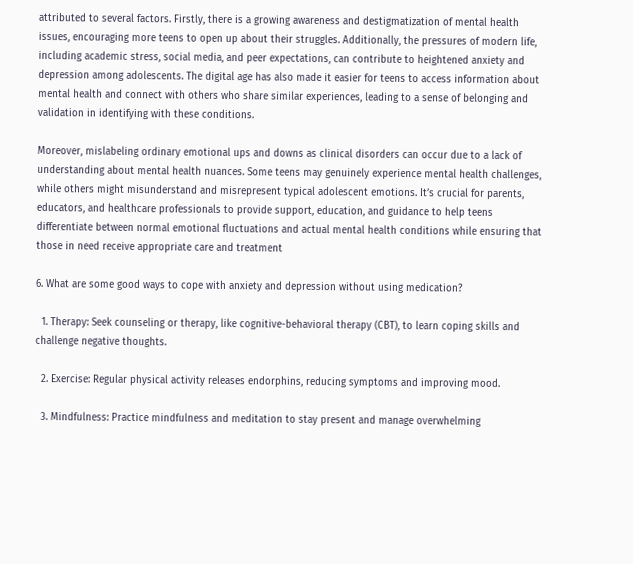attributed to several factors. Firstly, there is a growing awareness and destigmatization of mental health issues, encouraging more teens to open up about their struggles. Additionally, the pressures of modern life, including academic stress, social media, and peer expectations, can contribute to heightened anxiety and depression among adolescents. The digital age has also made it easier for teens to access information about mental health and connect with others who share similar experiences, leading to a sense of belonging and validation in identifying with these conditions.

Moreover, mislabeling ordinary emotional ups and downs as clinical disorders can occur due to a lack of understanding about mental health nuances. Some teens may genuinely experience mental health challenges, while others might misunderstand and misrepresent typical adolescent emotions. It’s crucial for parents, educators, and healthcare professionals to provide support, education, and guidance to help teens differentiate between normal emotional fluctuations and actual mental health conditions while ensuring that those in need receive appropriate care and treatment

6. What are some good ways to cope with anxiety and depression without using medication?

  1. Therapy: Seek counseling or therapy, like cognitive-behavioral therapy (CBT), to learn coping skills and challenge negative thoughts.

  2. Exercise: Regular physical activity releases endorphins, reducing symptoms and improving mood.

  3. Mindfulness: Practice mindfulness and meditation to stay present and manage overwhelming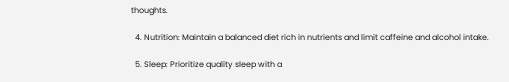thoughts.

  4. Nutrition: Maintain a balanced diet rich in nutrients and limit caffeine and alcohol intake.

  5. Sleep: Prioritize quality sleep with a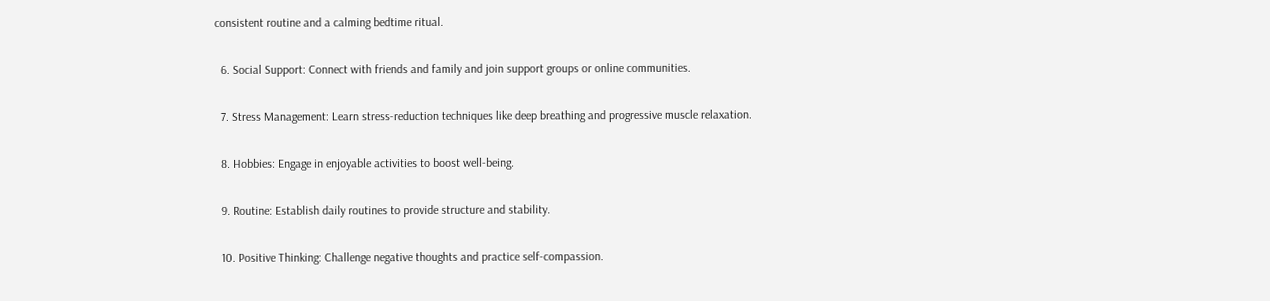consistent routine and a calming bedtime ritual.

  6. Social Support: Connect with friends and family and join support groups or online communities.

  7. Stress Management: Learn stress-reduction techniques like deep breathing and progressive muscle relaxation.

  8. Hobbies: Engage in enjoyable activities to boost well-being.

  9. Routine: Establish daily routines to provide structure and stability.

  10. Positive Thinking: Challenge negative thoughts and practice self-compassion.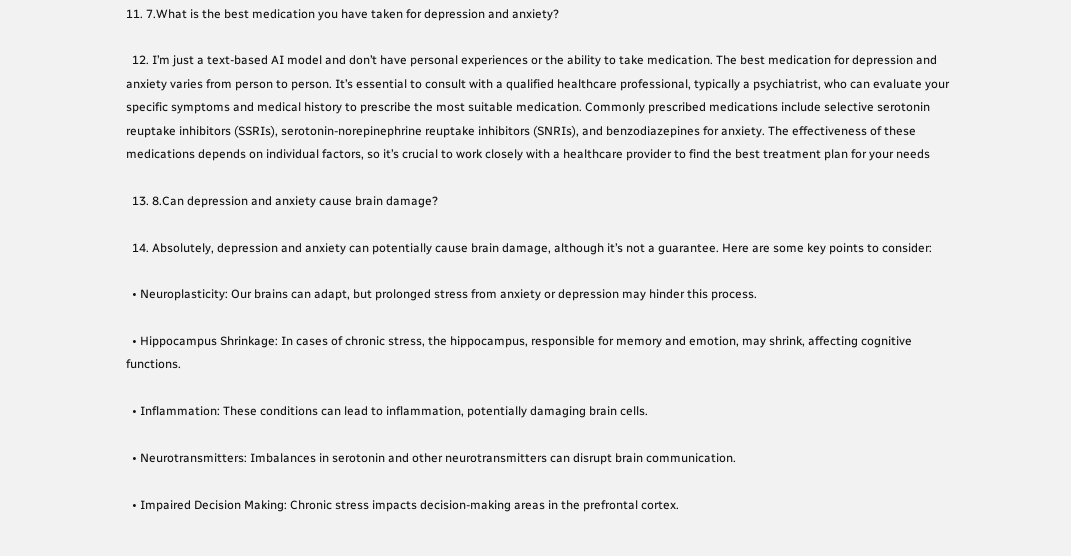11. 7.What is the best medication you have taken for depression and anxiety?

  12. I’m just a text-based AI model and don’t have personal experiences or the ability to take medication. The best medication for depression and anxiety varies from person to person. It’s essential to consult with a qualified healthcare professional, typically a psychiatrist, who can evaluate your specific symptoms and medical history to prescribe the most suitable medication. Commonly prescribed medications include selective serotonin reuptake inhibitors (SSRIs), serotonin-norepinephrine reuptake inhibitors (SNRIs), and benzodiazepines for anxiety. The effectiveness of these medications depends on individual factors, so it’s crucial to work closely with a healthcare provider to find the best treatment plan for your needs

  13. 8.Can depression and anxiety cause brain damage?

  14. Absolutely, depression and anxiety can potentially cause brain damage, although it’s not a guarantee. Here are some key points to consider:

  • Neuroplasticity: Our brains can adapt, but prolonged stress from anxiety or depression may hinder this process.

  • Hippocampus Shrinkage: In cases of chronic stress, the hippocampus, responsible for memory and emotion, may shrink, affecting cognitive functions.

  • Inflammation: These conditions can lead to inflammation, potentially damaging brain cells.

  • Neurotransmitters: Imbalances in serotonin and other neurotransmitters can disrupt brain communication.

  • Impaired Decision Making: Chronic stress impacts decision-making areas in the prefrontal cortex.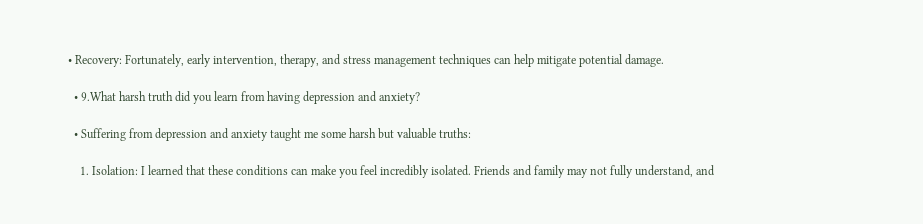• Recovery: Fortunately, early intervention, therapy, and stress management techniques can help mitigate potential damage.

  • 9.What harsh truth did you learn from having depression and anxiety?

  • Suffering from depression and anxiety taught me some harsh but valuable truths:

    1. Isolation: I learned that these conditions can make you feel incredibly isolated. Friends and family may not fully understand, and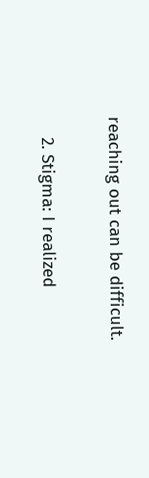reaching out can be difficult.

    2. Stigma: I realized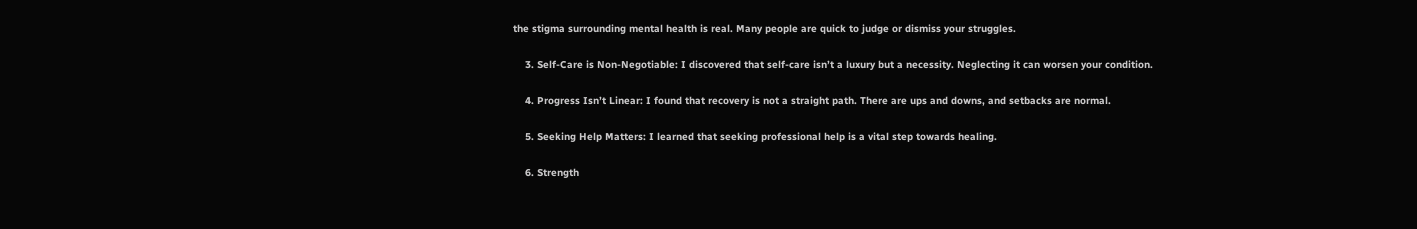the stigma surrounding mental health is real. Many people are quick to judge or dismiss your struggles.

    3. Self-Care is Non-Negotiable: I discovered that self-care isn’t a luxury but a necessity. Neglecting it can worsen your condition.

    4. Progress Isn’t Linear: I found that recovery is not a straight path. There are ups and downs, and setbacks are normal.

    5. Seeking Help Matters: I learned that seeking professional help is a vital step towards healing.

    6. Strength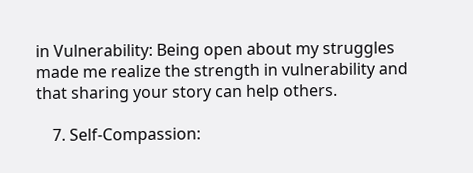in Vulnerability: Being open about my struggles made me realize the strength in vulnerability and that sharing your story can help others.

    7. Self-Compassion: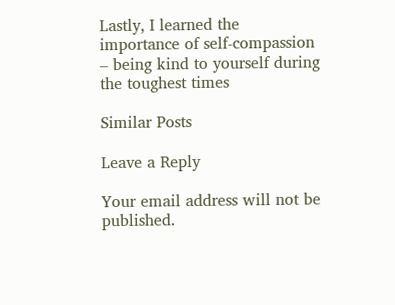Lastly, I learned the importance of self-compassion – being kind to yourself during the toughest times

Similar Posts

Leave a Reply

Your email address will not be published.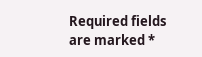Required fields are marked *